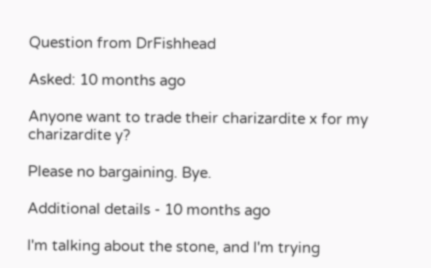Question from DrFishhead

Asked: 10 months ago

Anyone want to trade their charizardite x for my charizardite y?

Please no bargaining. Bye.

Additional details - 10 months ago

I'm talking about the stone, and I'm trying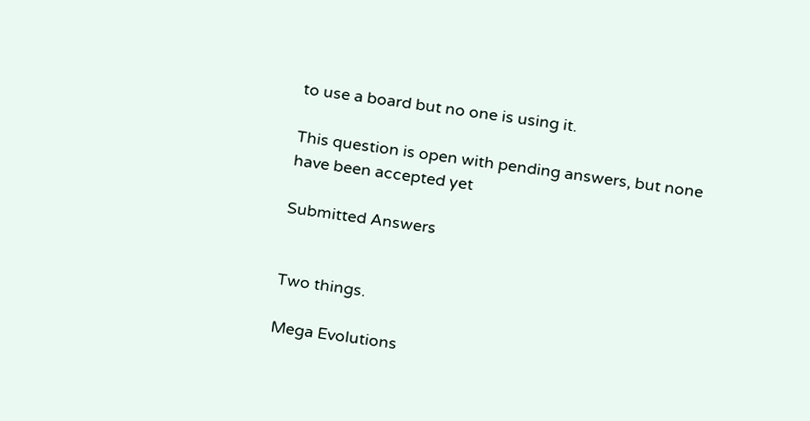to use a board but no one is using it.

This question is open with pending answers, but none have been accepted yet

Submitted Answers


Two things.

Mega Evolutions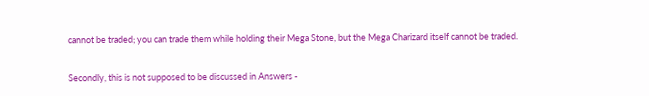cannot be traded; you can trade them while holding their Mega Stone, but the Mega Charizard itself cannot be traded.

Secondly, this is not supposed to be discussed in Answers -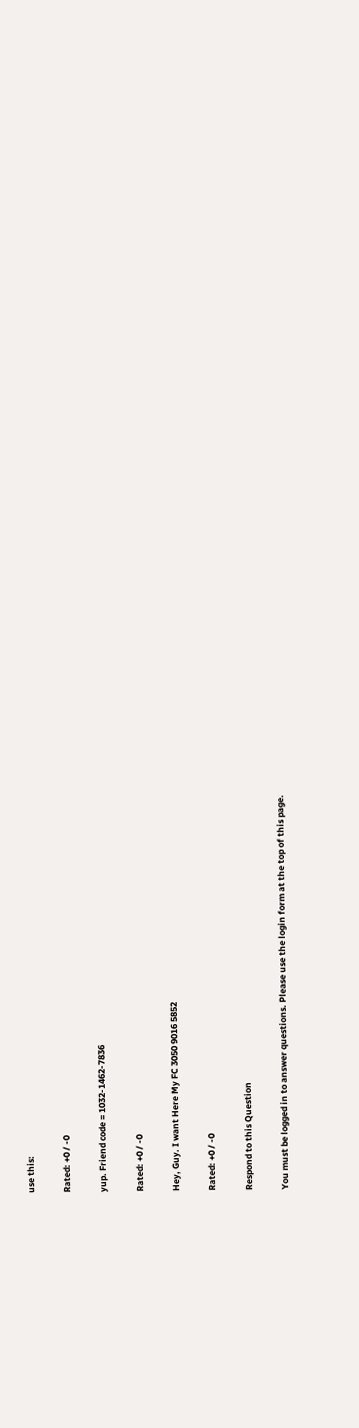use this:

Rated: +0 / -0

yup. Friend code = 1032-1462-7836

Rated: +0 / -0

Hey, Guy. I want Here My FC 3050 9016 5852

Rated: +0 / -0

Respond to this Question

You must be logged in to answer questions. Please use the login form at the top of this page.